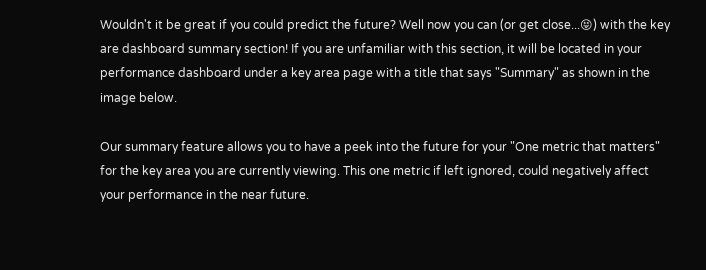Wouldn't it be great if you could predict the future? Well now you can (or get close...😝) with the key are dashboard summary section! If you are unfamiliar with this section, it will be located in your performance dashboard under a key area page with a title that says "Summary" as shown in the image below.

Our summary feature allows you to have a peek into the future for your "One metric that matters" for the key area you are currently viewing. This one metric if left ignored, could negatively affect your performance in the near future.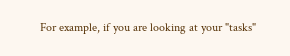For example, if you are looking at your "tasks"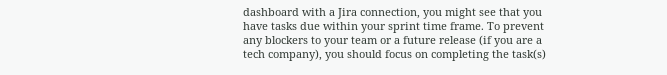dashboard with a Jira connection, you might see that you have tasks due within your sprint time frame. To prevent any blockers to your team or a future release (if you are a tech company), you should focus on completing the task(s)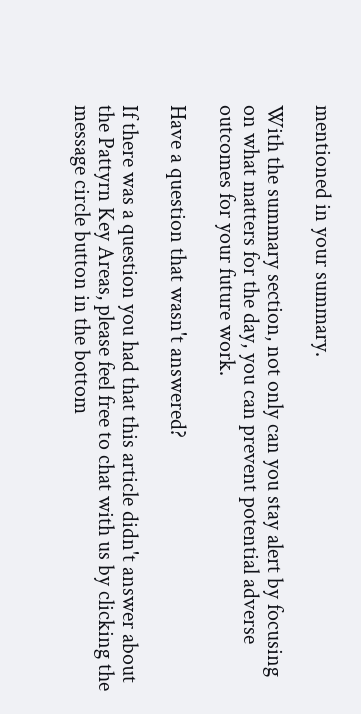mentioned in your summary.

With the summary section, not only can you stay alert by focusing on what matters for the day, you can prevent potential adverse outcomes for your future work.

Have a question that wasn't answered?

If there was a question you had that this article didn't answer about the Pattyrn Key Areas, please feel free to chat with us by clicking the message circle button in the bottom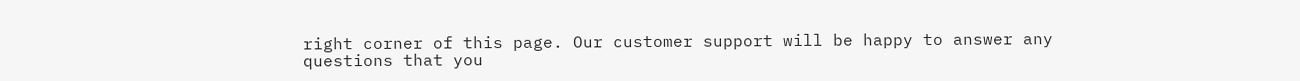right corner of this page. Our customer support will be happy to answer any questions that you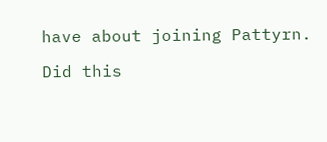have about joining Pattyrn.

Did this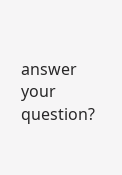answer your question?